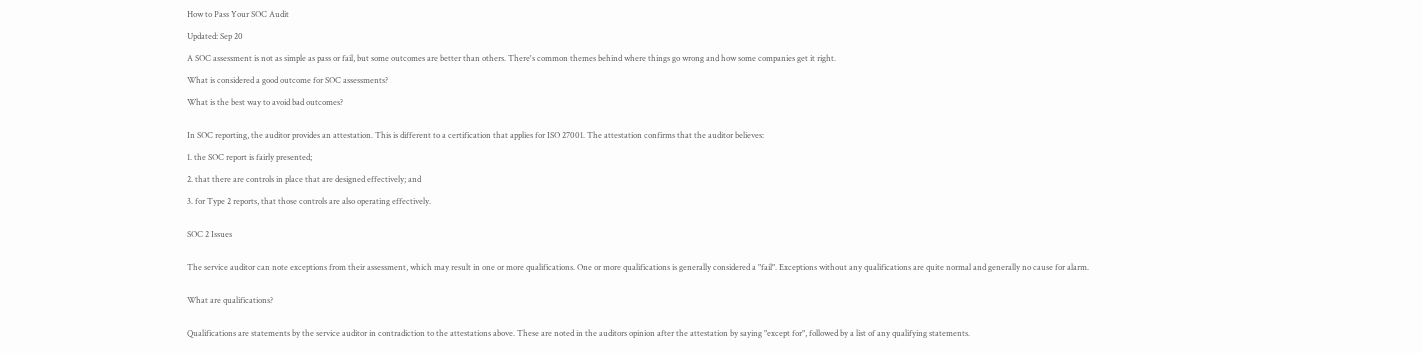How to Pass Your SOC Audit

Updated: Sep 20

A SOC assessment is not as simple as pass or fail, but some outcomes are better than others. There's common themes behind where things go wrong and how some companies get it right.

What is considered a good outcome for SOC assessments?

What is the best way to avoid bad outcomes?


In SOC reporting, the auditor provides an attestation. This is different to a certification that applies for ISO 27001. The attestation confirms that the auditor believes:

1. the SOC report is fairly presented;

2. that there are controls in place that are designed effectively; and

3. for Type 2 reports, that those controls are also operating effectively.


SOC 2 Issues


The service auditor can note exceptions from their assessment, which may result in one or more qualifications. One or more qualifications is generally considered a "fail". Exceptions without any qualifications are quite normal and generally no cause for alarm.


What are qualifications?


Qualifications are statements by the service auditor in contradiction to the attestations above. These are noted in the auditors opinion after the attestation by saying "except for", followed by a list of any qualifying statements.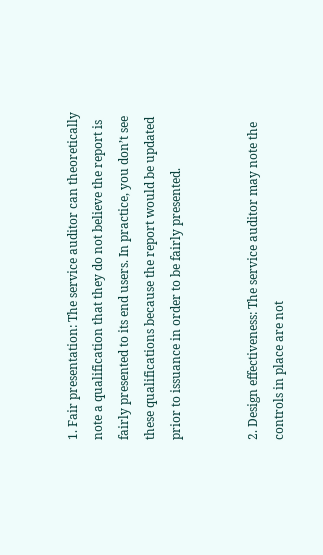1. Fair presentation: The service auditor can theoretically note a qualification that they do not believe the report is fairly presented to its end users. In practice, you don’t see these qualifications because the report would be updated prior to issuance in order to be fairly presented.


2. Design effectiveness: The service auditor may note the controls in place are not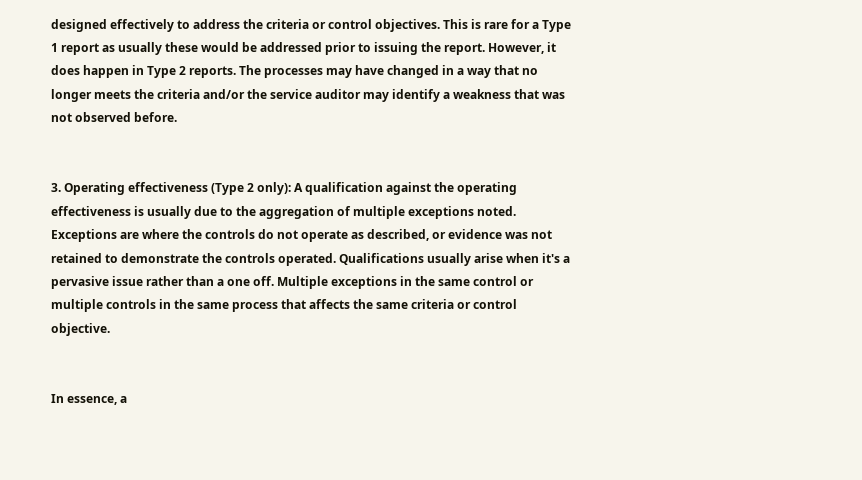designed effectively to address the criteria or control objectives. This is rare for a Type 1 report as usually these would be addressed prior to issuing the report. However, it does happen in Type 2 reports. The processes may have changed in a way that no longer meets the criteria and/or the service auditor may identify a weakness that was not observed before.


3. Operating effectiveness (Type 2 only): A qualification against the operating effectiveness is usually due to the aggregation of multiple exceptions noted. Exceptions are where the controls do not operate as described, or evidence was not retained to demonstrate the controls operated. Qualifications usually arise when it's a pervasive issue rather than a one off. Multiple exceptions in the same control or multiple controls in the same process that affects the same criteria or control objective.


In essence, a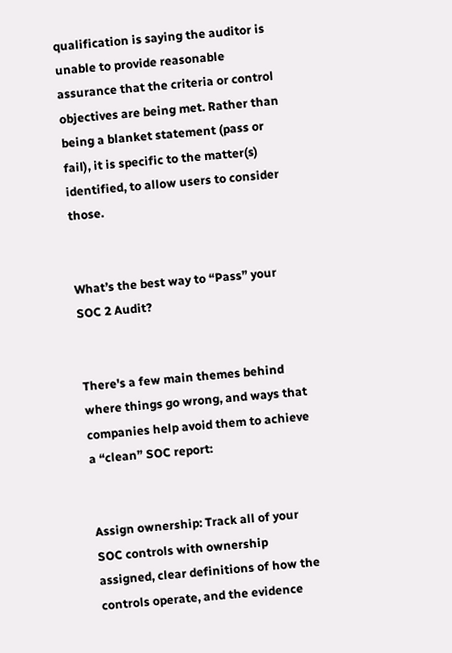qualification is saying the auditor is unable to provide reasonable assurance that the criteria or control objectives are being met. Rather than being a blanket statement (pass or fail), it is specific to the matter(s) identified, to allow users to consider those.


What’s the best way to “Pass” your SOC 2 Audit?


There's a few main themes behind where things go wrong, and ways that companies help avoid them to achieve a “clean” SOC report:


Assign ownership: Track all of your SOC controls with ownership assigned, clear definitions of how the controls operate, and the evidence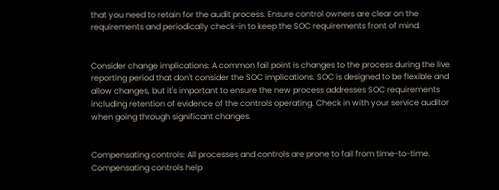that you need to retain for the audit process. Ensure control owners are clear on the requirements and periodically check-in to keep the SOC requirements front of mind.


Consider change implications: A common fail point is changes to the process during the live reporting period that don't consider the SOC implications. SOC is designed to be flexible and allow changes, but it's important to ensure the new process addresses SOC requirements including retention of evidence of the controls operating. Check in with your service auditor when going through significant changes.


Compensating controls: All processes and controls are prone to fail from time-to-time. Compensating controls help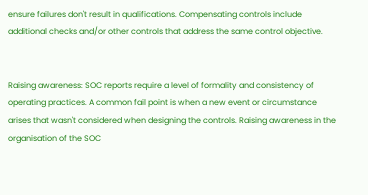ensure failures don't result in qualifications. Compensating controls include additional checks and/or other controls that address the same control objective.


Raising awareness: SOC reports require a level of formality and consistency of operating practices. A common fail point is when a new event or circumstance arises that wasn't considered when designing the controls. Raising awareness in the organisation of the SOC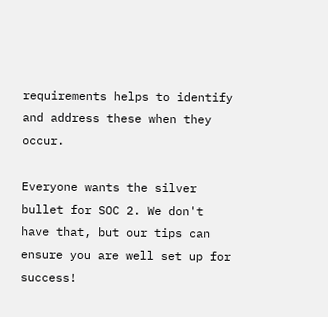requirements helps to identify and address these when they occur.

Everyone wants the silver bullet for SOC 2. We don't have that, but our tips can ensure you are well set up for success!